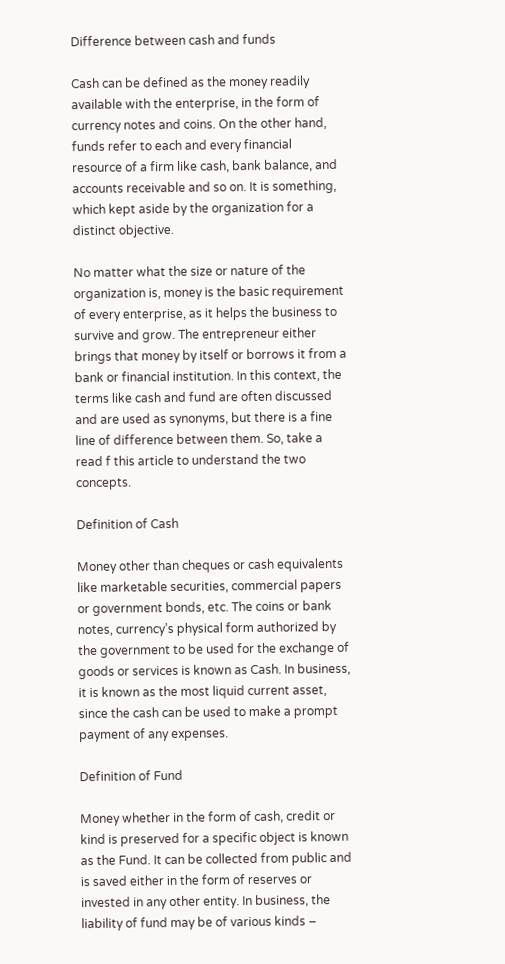Difference between cash and funds

Cash can be defined as the money readily available with the enterprise, in the form of currency notes and coins. On the other hand, funds refer to each and every financial resource of a firm like cash, bank balance, and accounts receivable and so on. It is something, which kept aside by the organization for a distinct objective.

No matter what the size or nature of the organization is, money is the basic requirement of every enterprise, as it helps the business to survive and grow. The entrepreneur either brings that money by itself or borrows it from a bank or financial institution. In this context, the terms like cash and fund are often discussed and are used as synonyms, but there is a fine line of difference between them. So, take a read f this article to understand the two concepts.

Definition of Cash

Money other than cheques or cash equivalents like marketable securities, commercial papers or government bonds, etc. The coins or bank notes, currency’s physical form authorized by the government to be used for the exchange of goods or services is known as Cash. In business, it is known as the most liquid current asset, since the cash can be used to make a prompt payment of any expenses.

Definition of Fund

Money whether in the form of cash, credit or kind is preserved for a specific object is known as the Fund. It can be collected from public and is saved either in the form of reserves or invested in any other entity. In business, the liability of fund may be of various kinds –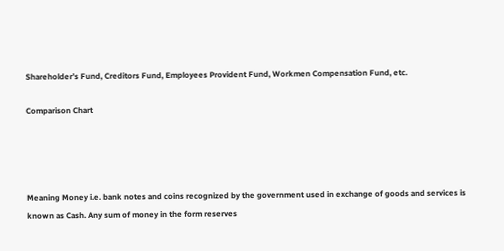Shareholder’s Fund, Creditors Fund, Employees Provident Fund, Workmen Compensation Fund, etc.

Comparison Chart




Meaning Money i.e. bank notes and coins recognized by the government used in exchange of goods and services is known as Cash. Any sum of money in the form reserves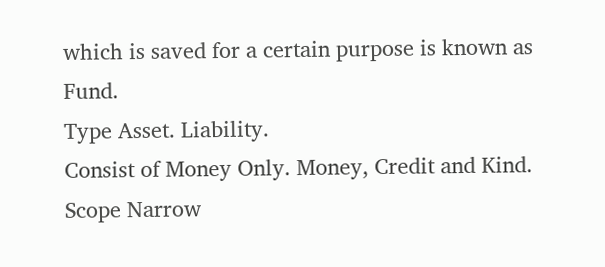which is saved for a certain purpose is known as Fund.
Type Asset. Liability.
Consist of Money Only. Money, Credit and Kind.
Scope Narrow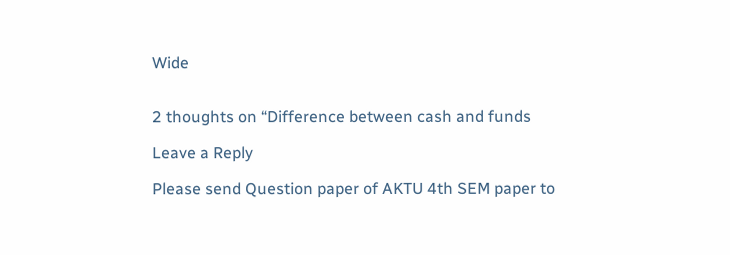Wide


2 thoughts on “Difference between cash and funds

Leave a Reply

Please send Question paper of AKTU 4th SEM paper to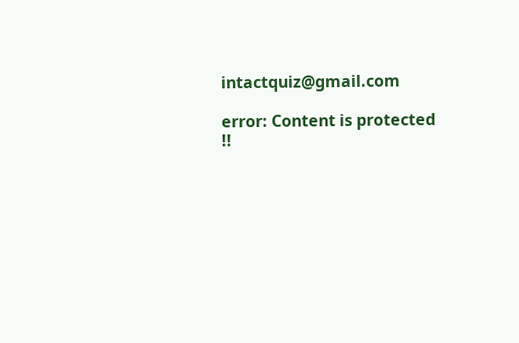intactquiz@gmail.com

error: Content is protected !!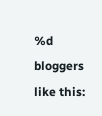%d bloggers like this: